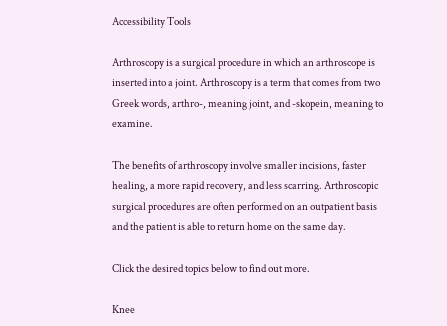Accessibility Tools

Arthroscopy is a surgical procedure in which an arthroscope is inserted into a joint. Arthroscopy is a term that comes from two Greek words, arthro-, meaning joint, and -skopein, meaning to examine.

The benefits of arthroscopy involve smaller incisions, faster healing, a more rapid recovery, and less scarring. Arthroscopic surgical procedures are often performed on an outpatient basis and the patient is able to return home on the same day.

Click the desired topics below to find out more.

Knee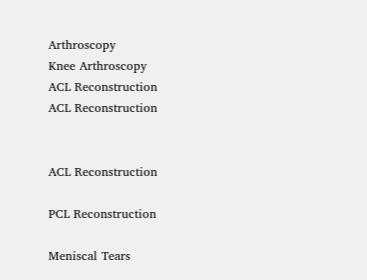Arthroscopy
Knee Arthroscopy
ACL Reconstruction
ACL Reconstruction


ACL Reconstruction

PCL Reconstruction

Meniscal Tears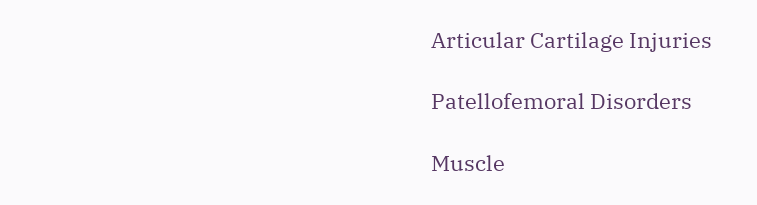Articular Cartilage Injuries

Patellofemoral Disorders

Muscle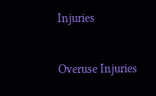Injuries

Overuse Injuries